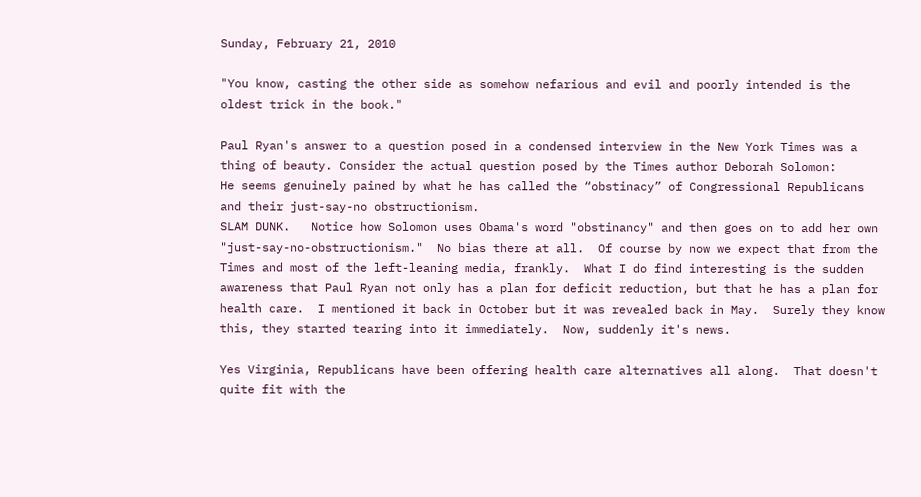Sunday, February 21, 2010

"You know, casting the other side as somehow nefarious and evil and poorly intended is the oldest trick in the book."

Paul Ryan's answer to a question posed in a condensed interview in the New York Times was a thing of beauty. Consider the actual question posed by the Times author Deborah Solomon:
He seems genuinely pained by what he has called the “obstinacy” of Congressional Republicans and their just-say-no obstructionism.
SLAM DUNK.   Notice how Solomon uses Obama's word "obstinancy" and then goes on to add her own "just-say-no-obstructionism."  No bias there at all.  Of course by now we expect that from the Times and most of the left-leaning media, frankly.  What I do find interesting is the sudden awareness that Paul Ryan not only has a plan for deficit reduction, but that he has a plan for health care.  I mentioned it back in October but it was revealed back in May.  Surely they know this, they started tearing into it immediately.  Now, suddenly it's news.

Yes Virginia, Republicans have been offering health care alternatives all along.  That doesn't quite fit with the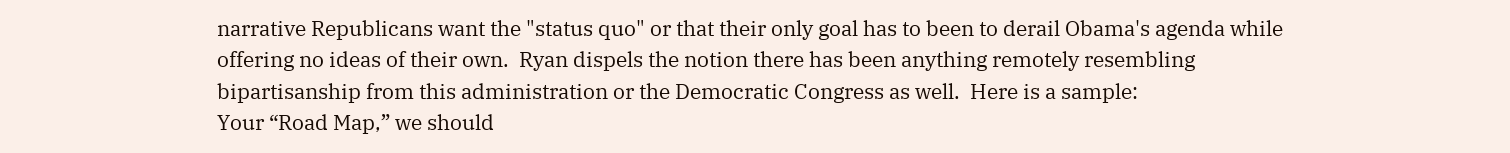narrative Republicans want the "status quo" or that their only goal has to been to derail Obama's agenda while offering no ideas of their own.  Ryan dispels the notion there has been anything remotely resembling bipartisanship from this administration or the Democratic Congress as well.  Here is a sample:
Your “Road Map,” we should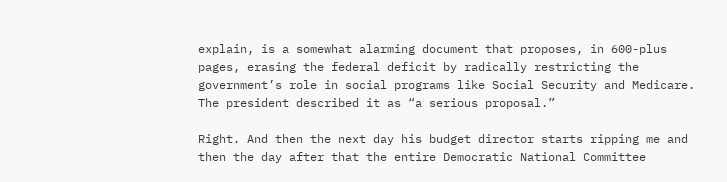explain, is a somewhat alarming document that proposes, in 600-plus pages, erasing the federal deficit by radically restricting the government’s role in social programs like Social Security and Medicare. The president described it as “a serious proposal.”

Right. And then the next day his budget director starts ripping me and then the day after that the entire Democratic National Committee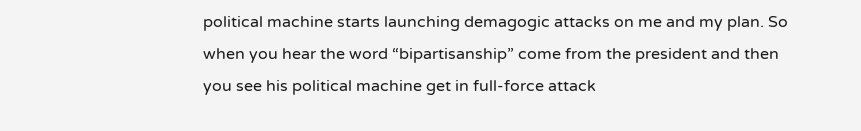political machine starts launching demagogic attacks on me and my plan. So when you hear the word “bipartisanship” come from the president and then you see his political machine get in full-force attack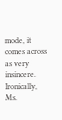mode, it comes across as very insincere.
Ironically, Ms.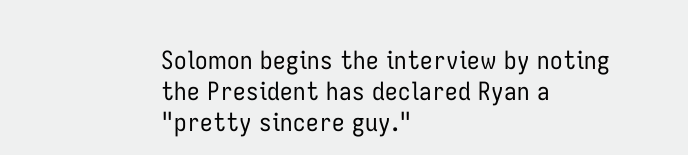Solomon begins the interview by noting the President has declared Ryan a "pretty sincere guy."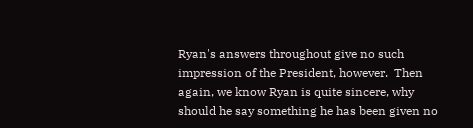Ryan's answers throughout give no such impression of the President, however.  Then again, we know Ryan is quite sincere, why should he say something he has been given no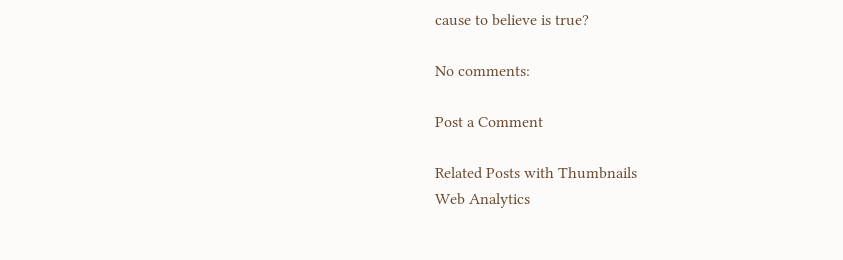cause to believe is true?

No comments:

Post a Comment

Related Posts with Thumbnails
Web Analytics